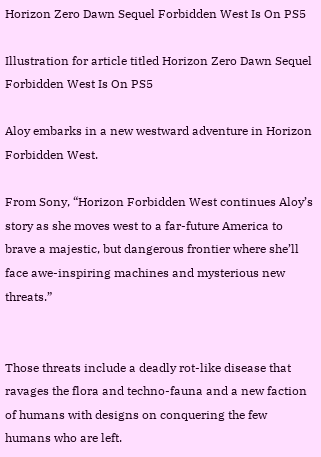Horizon Zero Dawn Sequel Forbidden West Is On PS5

Illustration for article titled Horizon Zero Dawn Sequel Forbidden West Is On PS5

Aloy embarks in a new westward adventure in Horizon Forbidden West.

From Sony, “Horizon Forbidden West continues Aloy’s story as she moves west to a far-future America to brave a majestic, but dangerous frontier where she’ll face awe-inspiring machines and mysterious new threats.”


Those threats include a deadly rot-like disease that ravages the flora and techno-fauna and a new faction of humans with designs on conquering the few humans who are left.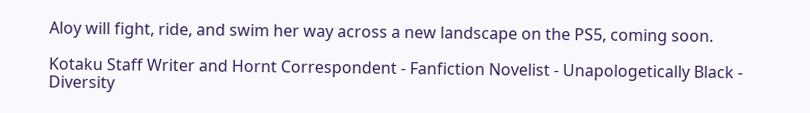Aloy will fight, ride, and swim her way across a new landscape on the PS5, coming soon.

Kotaku Staff Writer and Hornt Correspondent - Fanfiction Novelist - Unapologetically Black - Diversity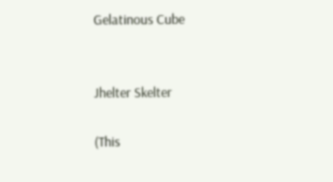Gelatinous Cube


Jhelter Skelter

(This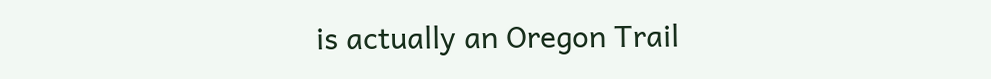is actually an Oregon Trail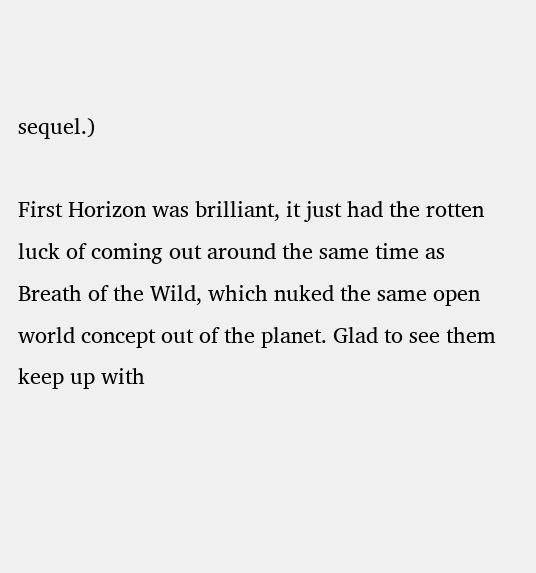sequel.)

First Horizon was brilliant, it just had the rotten luck of coming out around the same time as Breath of the Wild, which nuked the same open world concept out of the planet. Glad to see them keep up with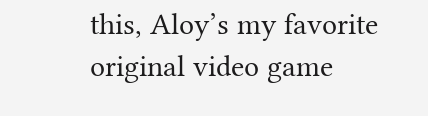this, Aloy’s my favorite original video game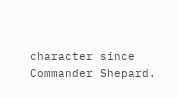character since Commander Shepard.